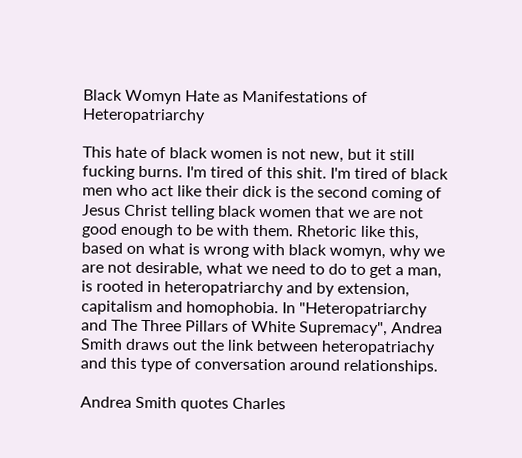Black Womyn Hate as Manifestations of Heteropatriarchy

This hate of black women is not new, but it still fucking burns. I'm tired of this shit. I'm tired of black men who act like their dick is the second coming of Jesus Christ telling black women that we are not good enough to be with them. Rhetoric like this, based on what is wrong with black womyn, why we are not desirable, what we need to do to get a man, is rooted in heteropatriarchy and by extension, capitalism and homophobia. In "Heteropatriarchy and The Three Pillars of White Supremacy", Andrea Smith draws out the link between heteropatriachy and this type of conversation around relationships.

Andrea Smith quotes Charles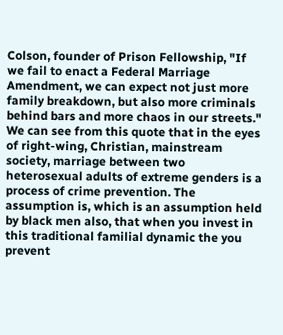Colson, founder of Prison Fellowship, "If we fail to enact a Federal Marriage Amendment, we can expect not just more family breakdown, but also more criminals behind bars and more chaos in our streets." We can see from this quote that in the eyes of right-wing, Christian, mainstream society, marriage between two heterosexual adults of extreme genders is a process of crime prevention. The assumption is, which is an assumption held by black men also, that when you invest in this traditional familial dynamic the you prevent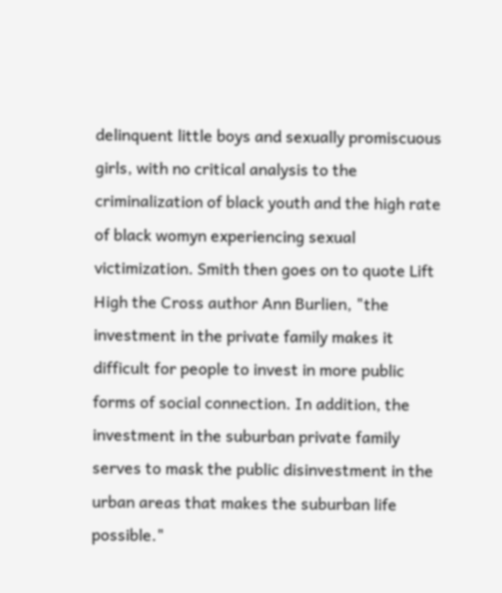delinquent little boys and sexually promiscuous girls, with no critical analysis to the criminalization of black youth and the high rate of black womyn experiencing sexual victimization. Smith then goes on to quote Lift High the Cross author Ann Burlien, "the investment in the private family makes it difficult for people to invest in more public forms of social connection. In addition, the investment in the suburban private family serves to mask the public disinvestment in the urban areas that makes the suburban life possible."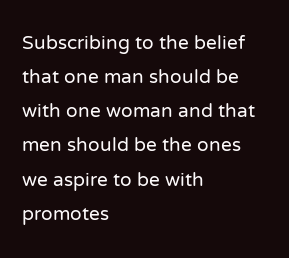Subscribing to the belief that one man should be with one woman and that men should be the ones we aspire to be with promotes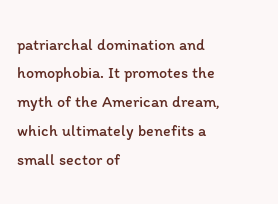patriarchal domination and homophobia. It promotes the myth of the American dream, which ultimately benefits a small sector of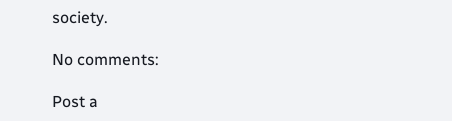society.

No comments:

Post a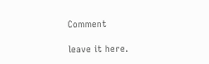Comment

leave it here.